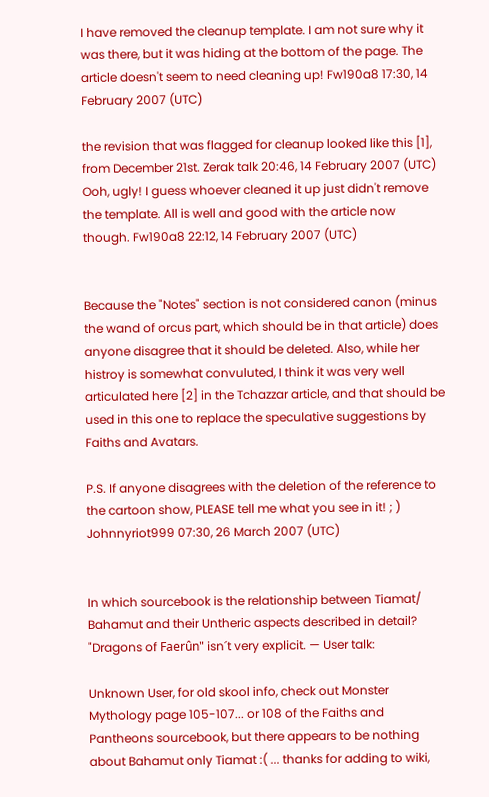I have removed the cleanup template. I am not sure why it was there, but it was hiding at the bottom of the page. The article doesn't seem to need cleaning up! Fw190a8 17:30, 14 February 2007 (UTC)

the revision that was flagged for cleanup looked like this [1], from December 21st. Zerak talk 20:46, 14 February 2007 (UTC)
Ooh, ugly! I guess whoever cleaned it up just didn't remove the template. All is well and good with the article now though. Fw190a8 22:12, 14 February 2007 (UTC)


Because the "Notes" section is not considered canon (minus the wand of orcus part, which should be in that article) does anyone disagree that it should be deleted. Also, while her histroy is somewhat convuluted, I think it was very well articulated here [2] in the Tchazzar article, and that should be used in this one to replace the speculative suggestions by Faiths and Avatars.

P.S. If anyone disagrees with the deletion of the reference to the cartoon show, PLEASE tell me what you see in it! ; ) Johnnyriot999 07:30, 26 March 2007 (UTC)


In which sourcebook is the relationship between Tiamat/ Bahamut and their Untheric aspects described in detail? "Dragons of Faerûn" isn´t very explicit. — User talk:

Unknown User, for old skool info, check out Monster Mythology page 105-107... or 108 of the Faiths and Pantheons sourcebook, but there appears to be nothing about Bahamut only Tiamat :( ... thanks for adding to wiki,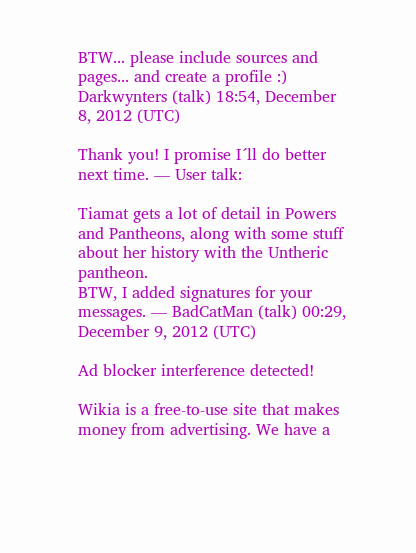BTW... please include sources and pages... and create a profile :) Darkwynters (talk) 18:54, December 8, 2012 (UTC)

Thank you! I promise I´ll do better next time. — User talk:

Tiamat gets a lot of detail in Powers and Pantheons, along with some stuff about her history with the Untheric pantheon.
BTW, I added signatures for your messages. — BadCatMan (talk) 00:29, December 9, 2012 (UTC)

Ad blocker interference detected!

Wikia is a free-to-use site that makes money from advertising. We have a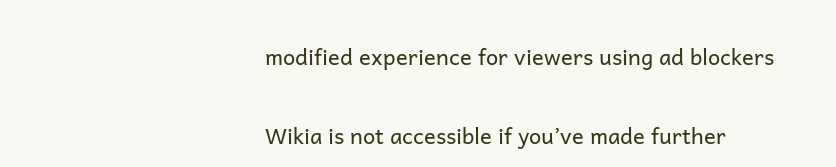modified experience for viewers using ad blockers

Wikia is not accessible if you’ve made further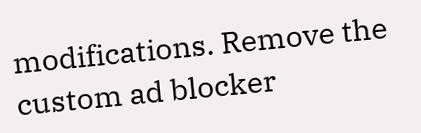modifications. Remove the custom ad blocker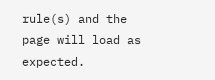rule(s) and the page will load as expected.